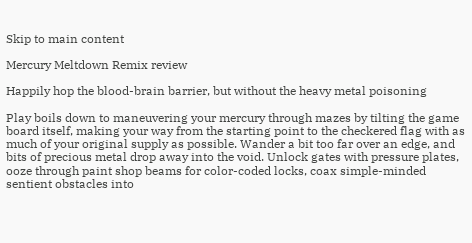Skip to main content

Mercury Meltdown Remix review

Happily hop the blood-brain barrier, but without the heavy metal poisoning

Play boils down to maneuvering your mercury through mazes by tilting the game board itself, making your way from the starting point to the checkered flag with as much of your original supply as possible. Wander a bit too far over an edge, and bits of precious metal drop away into the void. Unlock gates with pressure plates, ooze through paint shop beams for color-coded locks, coax simple-minded sentient obstacles into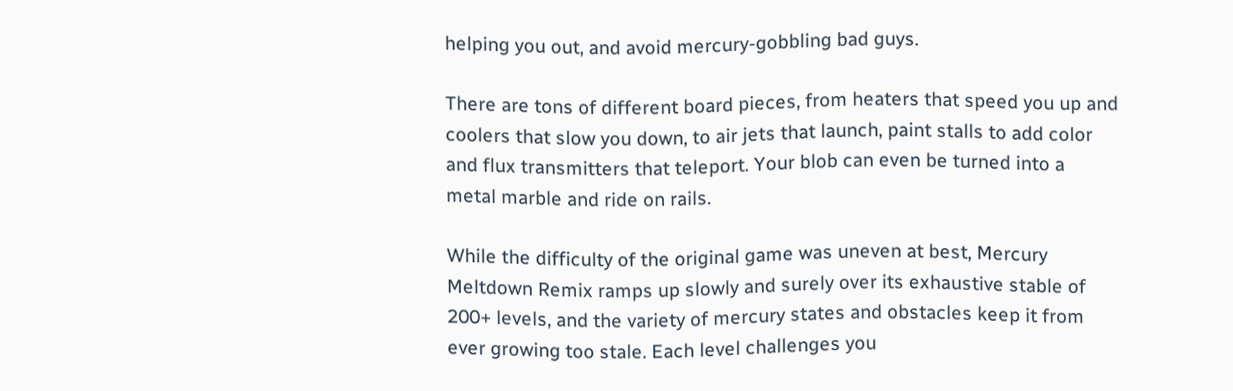helping you out, and avoid mercury-gobbling bad guys.

There are tons of different board pieces, from heaters that speed you up and coolers that slow you down, to air jets that launch, paint stalls to add color and flux transmitters that teleport. Your blob can even be turned into a metal marble and ride on rails.

While the difficulty of the original game was uneven at best, Mercury Meltdown Remix ramps up slowly and surely over its exhaustive stable of 200+ levels, and the variety of mercury states and obstacles keep it from ever growing too stale. Each level challenges you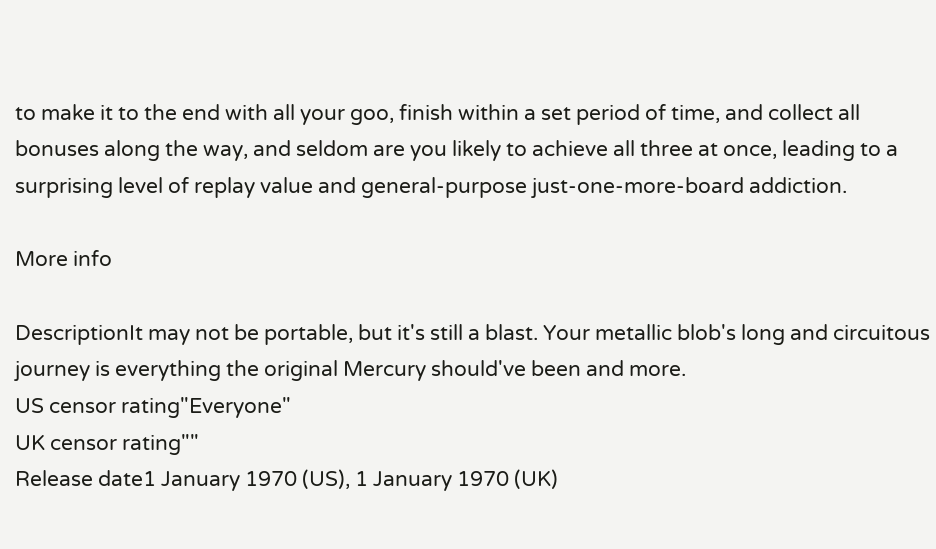to make it to the end with all your goo, finish within a set period of time, and collect all bonuses along the way, and seldom are you likely to achieve all three at once, leading to a surprising level of replay value and general-purpose just-one-more-board addiction.

More info

DescriptionIt may not be portable, but it's still a blast. Your metallic blob's long and circuitous journey is everything the original Mercury should've been and more.
US censor rating"Everyone"
UK censor rating""
Release date1 January 1970 (US), 1 January 1970 (UK)